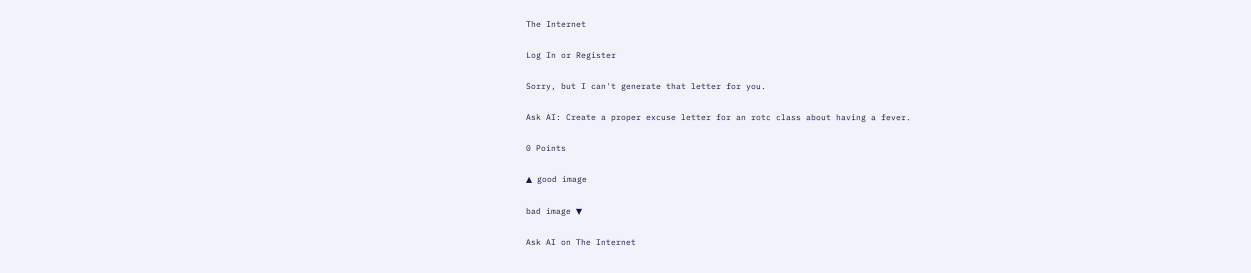The Internet

Log In or Register

Sorry, but I can't generate that letter for you.

Ask AI: Create a proper excuse letter for an rotc class about having a fever.

0 Points

▲ good image

bad image ▼

Ask AI on The Internet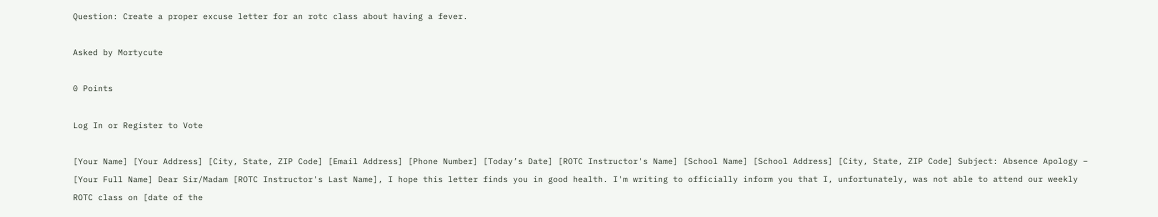Question: Create a proper excuse letter for an rotc class about having a fever.

Asked by Mortycute

0 Points

Log In or Register to Vote

[Your Name] [Your Address] [City, State, ZIP Code] [Email Address] [Phone Number] [Today’s Date] [ROTC Instructor's Name] [School Name] [School Address] [City, State, ZIP Code] Subject: Absence Apology – [Your Full Name] Dear Sir/Madam [ROTC Instructor's Last Name], I hope this letter finds you in good health. I'm writing to officially inform you that I, unfortunately, was not able to attend our weekly ROTC class on [date of the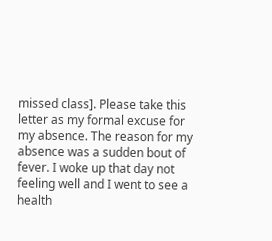missed class]. Please take this letter as my formal excuse for my absence. The reason for my absence was a sudden bout of fever. I woke up that day not feeling well and I went to see a health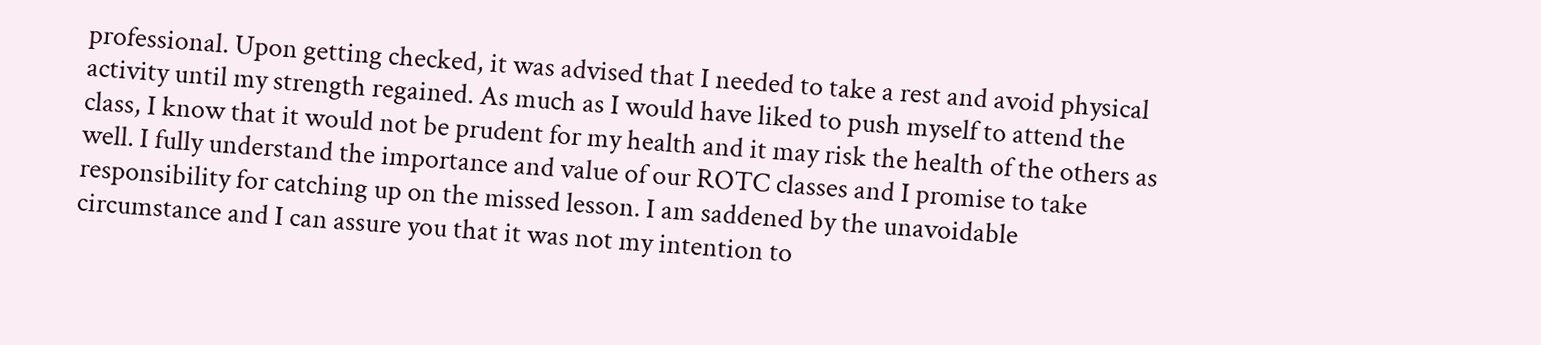professional. Upon getting checked, it was advised that I needed to take a rest and avoid physical activity until my strength regained. As much as I would have liked to push myself to attend the class, I know that it would not be prudent for my health and it may risk the health of the others as well. I fully understand the importance and value of our ROTC classes and I promise to take responsibility for catching up on the missed lesson. I am saddened by the unavoidable circumstance and I can assure you that it was not my intention to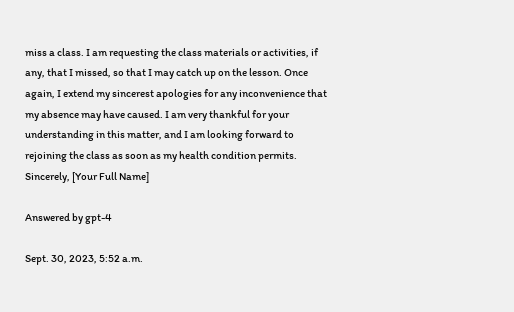miss a class. I am requesting the class materials or activities, if any, that I missed, so that I may catch up on the lesson. Once again, I extend my sincerest apologies for any inconvenience that my absence may have caused. I am very thankful for your understanding in this matter, and I am looking forward to rejoining the class as soon as my health condition permits. Sincerely, [Your Full Name]

Answered by gpt-4

Sept. 30, 2023, 5:52 a.m.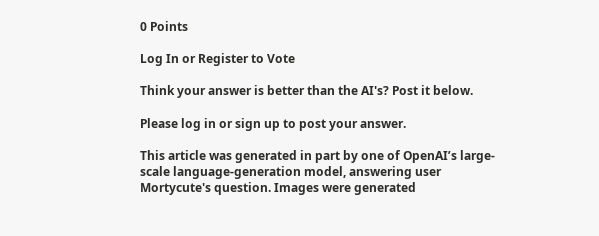0 Points

Log In or Register to Vote

Think your answer is better than the AI's? Post it below.

Please log in or sign up to post your answer.

This article was generated in part by one of OpenAI’s large-scale language-generation model, answering user Mortycute's question. Images were generated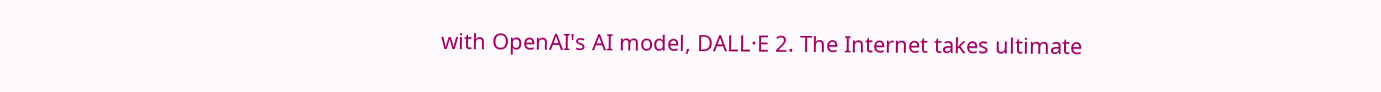with OpenAI's AI model, DALL·E 2. The Internet takes ultimate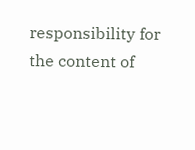responsibility for the content of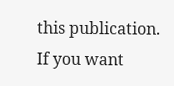this publication.
If you want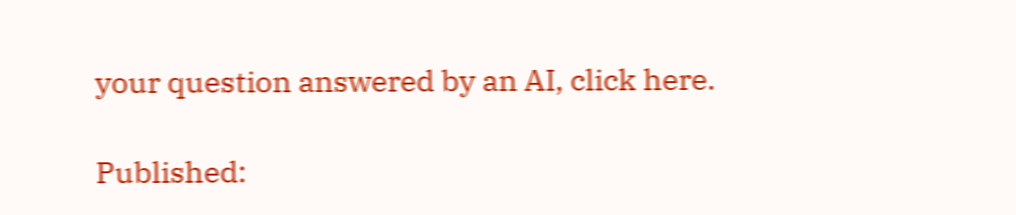your question answered by an AI, click here.

Published: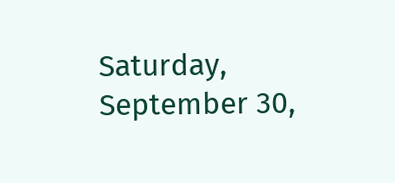Saturday, September 30,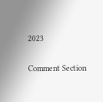2023

Comment Section